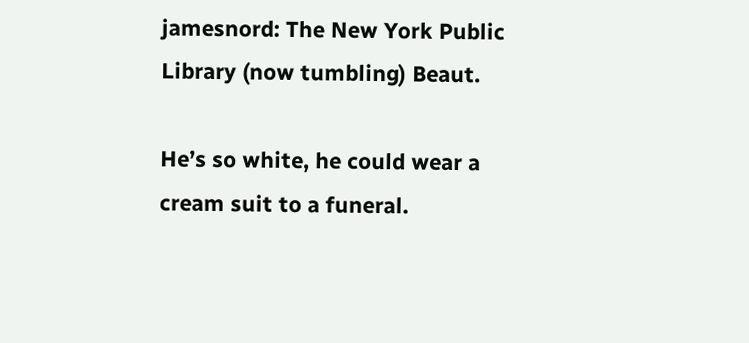jamesnord: The New York Public Library (now tumbling) Beaut.

He’s so white, he could wear a cream suit to a funeral.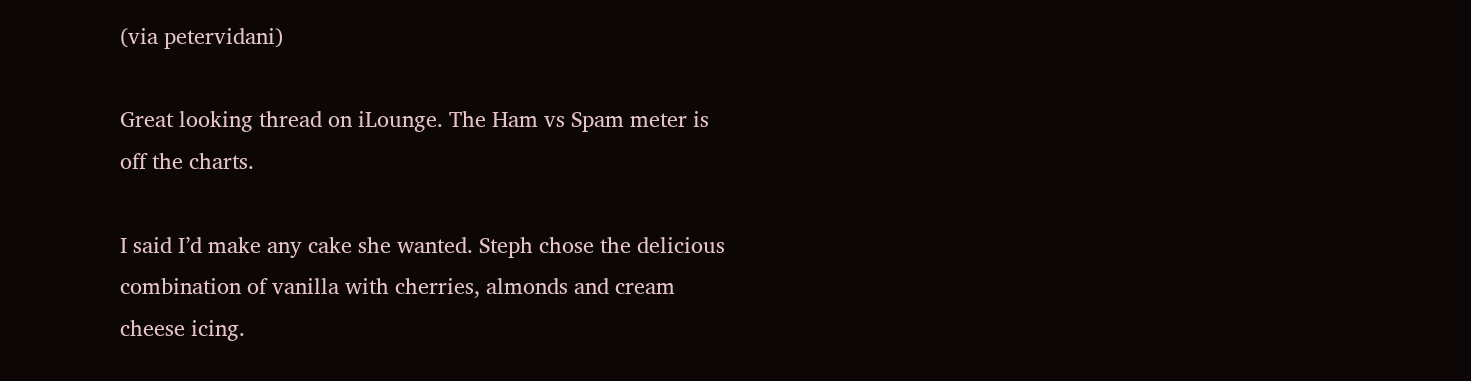(via petervidani)

Great looking thread on iLounge. The Ham vs Spam meter is off the charts.

I said I’d make any cake she wanted. Steph chose the delicious combination of vanilla with cherries, almonds and cream cheese icing.